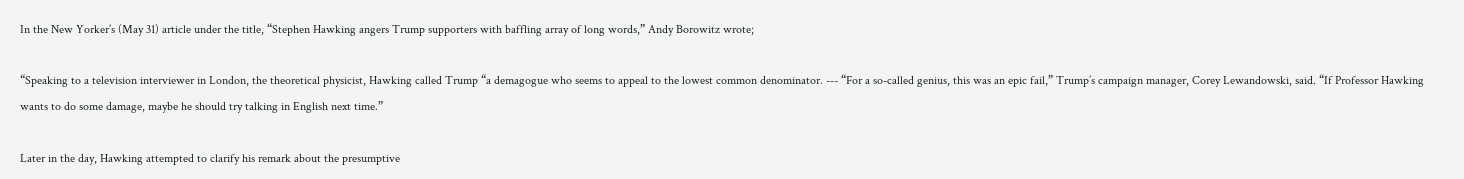In the New Yorker’s (May 31) article under the title, “Stephen Hawking angers Trump supporters with baffling array of long words,” Andy Borowitz wrote;

“Speaking to a television interviewer in London, the theoretical physicist, Hawking called Trump “a demagogue who seems to appeal to the lowest common denominator. --- “For a so-called genius, this was an epic fail,” Trump’s campaign manager, Corey Lewandowski, said. “If Professor Hawking wants to do some damage, maybe he should try talking in English next time.”

Later in the day, Hawking attempted to clarify his remark about the presumptive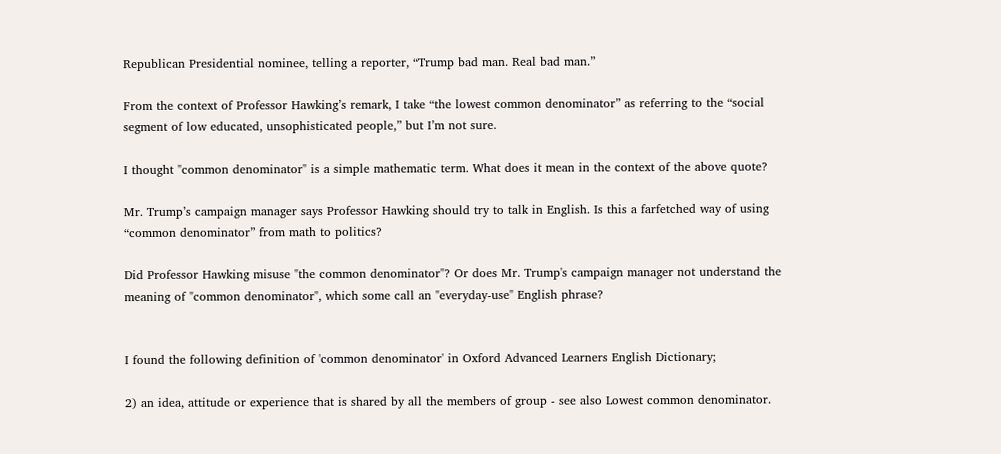Republican Presidential nominee, telling a reporter, “Trump bad man. Real bad man.”

From the context of Professor Hawking’s remark, I take “the lowest common denominator” as referring to the “social segment of low educated, unsophisticated people,” but I’m not sure.

I thought "common denominator" is a simple mathematic term. What does it mean in the context of the above quote?

Mr. Trump’s campaign manager says Professor Hawking should try to talk in English. Is this a farfetched way of using “common denominator” from math to politics?

Did Professor Hawking misuse "the common denominator"? Or does Mr. Trump's campaign manager not understand the meaning of "common denominator", which some call an "everyday-use" English phrase?


I found the following definition of 'common denominator' in Oxford Advanced Learners English Dictionary;

2) an idea, attitude or experience that is shared by all the members of group - see also Lowest common denominator.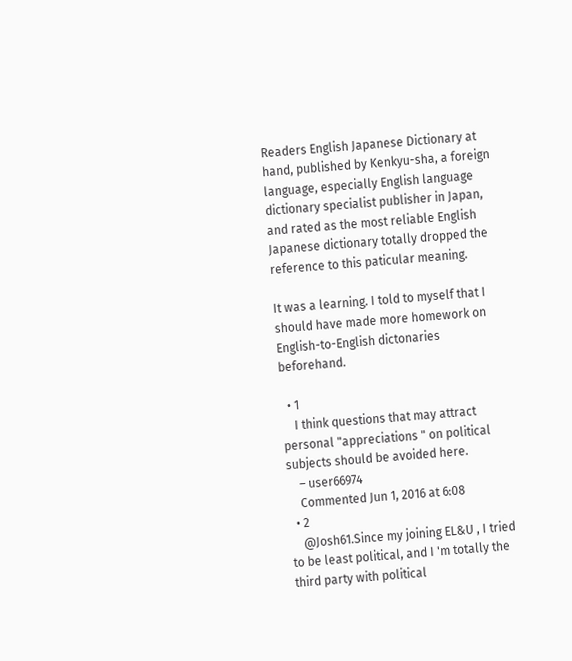Readers English Japanese Dictionary at hand, published by Kenkyu-sha, a foreign language, especially English language dictionary specialist publisher in Japan, and rated as the most reliable English Japanese dictionary totally dropped the reference to this paticular meaning.

It was a learning. I told to myself that I should have made more homework on English-to-English dictonaries beforehand.

  • 1
    I think questions that may attract personal "appreciations " on political subjects should be avoided here.
    – user66974
    Commented Jun 1, 2016 at 6:08
  • 2
    @Josh61.Since my joining EL&U , I tried to be least political, and I 'm totally the third party with political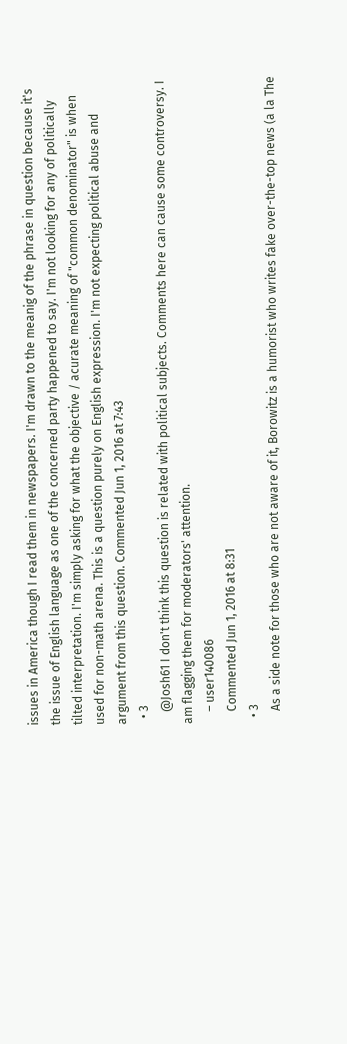issues in America though I read them in newspapers. I'm drawn to the meanig of the phrase in question because it's the issue of English language as one of the concerned party happened to say. I'm not looking for any of politically tilted interpretation. I'm simply asking for what the objective / acurate meaning of "common denominator" is when used for non-math arena. This is a question purely on English expression. I'm not expecting political abuse and argument from this question. Commented Jun 1, 2016 at 7:43
  • 3
    @Josh61 I don't think this question is related with political subjects. Comments here can cause some controversy. I am flagging them for moderators' attention.
    – user140086
    Commented Jun 1, 2016 at 8:31
  • 3
    As a side note for those who are not aware of it, Borowitz is a humorist who writes fake over-the-top news (a la The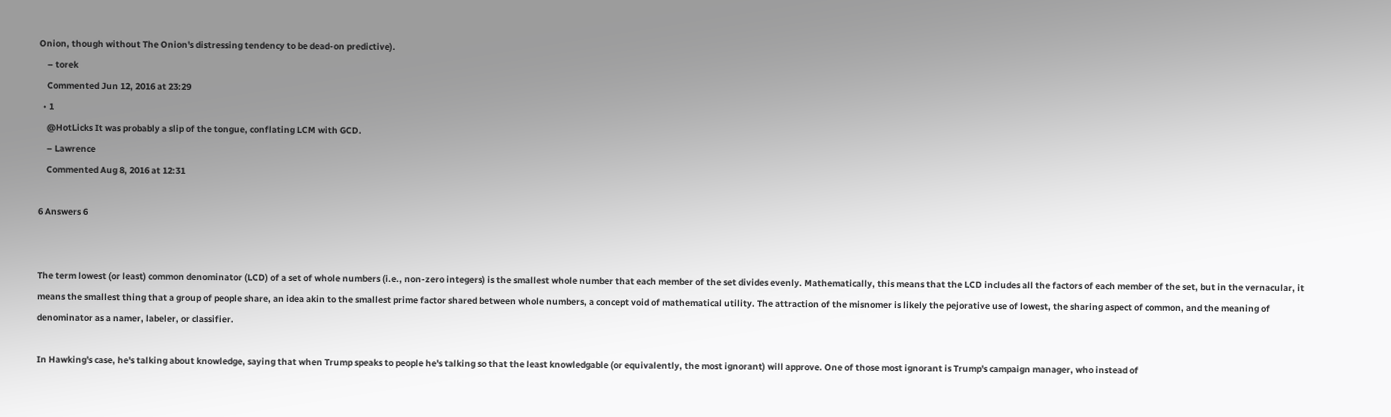Onion, though without The Onion's distressing tendency to be dead-on predictive).
    – torek
    Commented Jun 12, 2016 at 23:29
  • 1
    @HotLicks It was probably a slip of the tongue, conflating LCM with GCD.
    – Lawrence
    Commented Aug 8, 2016 at 12:31

6 Answers 6


The term lowest (or least) common denominator (LCD) of a set of whole numbers (i.e., non-zero integers) is the smallest whole number that each member of the set divides evenly. Mathematically, this means that the LCD includes all the factors of each member of the set, but in the vernacular, it means the smallest thing that a group of people share, an idea akin to the smallest prime factor shared between whole numbers, a concept void of mathematical utility. The attraction of the misnomer is likely the pejorative use of lowest, the sharing aspect of common, and the meaning of denominator as a namer, labeler, or classifier.

In Hawking's case, he's talking about knowledge, saying that when Trump speaks to people he's talking so that the least knowledgable (or equivalently, the most ignorant) will approve. One of those most ignorant is Trump's campaign manager, who instead of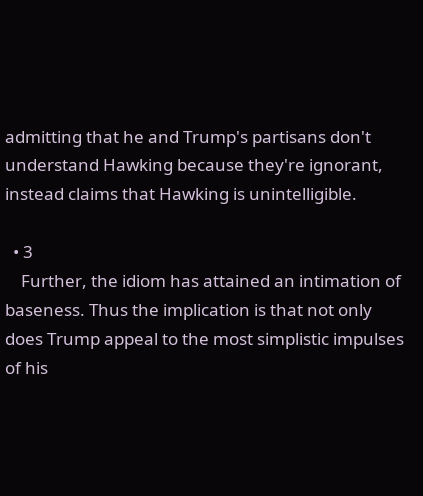admitting that he and Trump's partisans don't understand Hawking because they're ignorant, instead claims that Hawking is unintelligible.

  • 3
    Further, the idiom has attained an intimation of baseness. Thus the implication is that not only does Trump appeal to the most simplistic impulses of his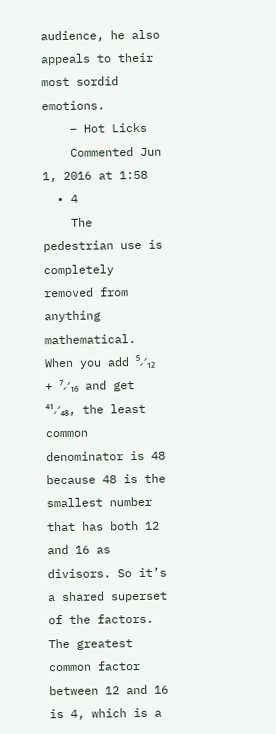audience, he also appeals to their most sordid emotions.
    – Hot Licks
    Commented Jun 1, 2016 at 1:58
  • 4
    The pedestrian use is completely removed from anything mathematical. When you add ⁵⁄₁₂ + ⁷⁄₁₆ and get ⁴¹⁄₄₈, the least common denominator is 48 because 48 is the smallest number that has both 12 and 16 as divisors. So it’s a shared superset of the factors. The greatest common factor between 12 and 16 is 4, which is a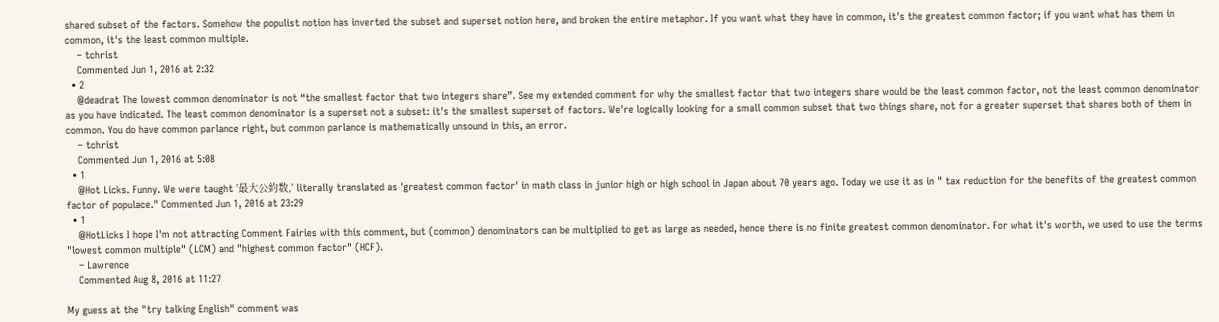shared subset of the factors. Somehow the populist notion has inverted the subset and superset notion here, and broken the entire metaphor. If you want what they have in common, it's the greatest common factor; if you want what has them in common, it's the least common multiple.
    – tchrist
    Commented Jun 1, 2016 at 2:32
  • 2
    @deadrat The lowest common denominator is not “the smallest factor that two integers share”. See my extended comment for why the smallest factor that two integers share would be the least common factor, not the least common denominator as you have indicated. The least common denominator is a superset not a subset: it's the smallest superset of factors. We're logically looking for a small common subset that two things share, not for a greater superset that shares both of them in common. You do have common parlance right, but common parlance is mathematically unsound in this, an error.
    – tchrist
    Commented Jun 1, 2016 at 5:08
  • 1
    @Hot Licks. Funny. We were taught '最大公約数,' literally translated as 'greatest common factor' in math class in junior high or high school in Japan about 70 years ago. Today we use it as in " tax reduction for the benefits of the greatest common factor of populace." Commented Jun 1, 2016 at 23:29
  • 1
    @HotLicks I hope I'm not attracting Comment Fairies with this comment, but (common) denominators can be multiplied to get as large as needed, hence there is no finite greatest common denominator. For what it's worth, we used to use the terms "lowest common multiple" (LCM) and "highest common factor" (HCF).
    – Lawrence
    Commented Aug 8, 2016 at 11:27

My guess at the "try talking English" comment was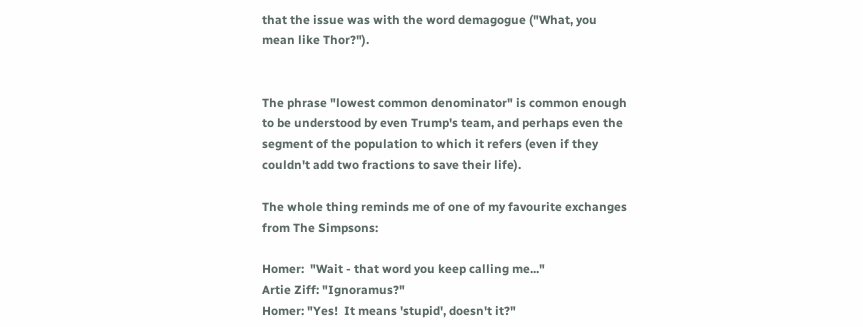that the issue was with the word demagogue ("What, you mean like Thor?").


The phrase "lowest common denominator" is common enough to be understood by even Trump's team, and perhaps even the segment of the population to which it refers (even if they couldn't add two fractions to save their life).

The whole thing reminds me of one of my favourite exchanges from The Simpsons:

Homer:  "Wait - that word you keep calling me..."
Artie Ziff: "Ignoramus?"
Homer: "Yes!  It means 'stupid', doesn't it?"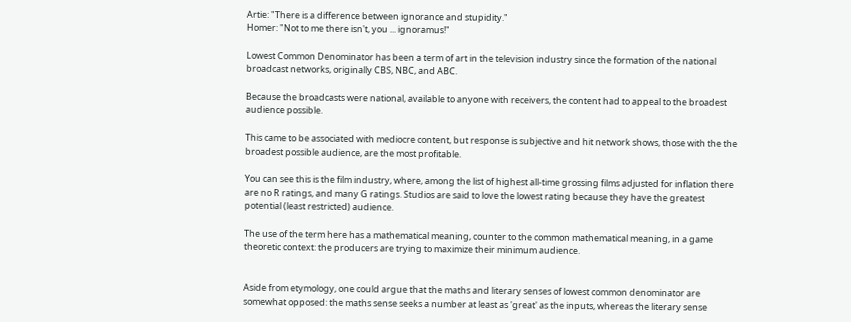Artie: "There is a difference between ignorance and stupidity."
Homer: "Not to me there isn't, you ... ignoramus!"

Lowest Common Denominator has been a term of art in the television industry since the formation of the national broadcast networks, originally CBS, NBC, and ABC.

Because the broadcasts were national, available to anyone with receivers, the content had to appeal to the broadest audience possible.

This came to be associated with mediocre content, but response is subjective and hit network shows, those with the the broadest possible audience, are the most profitable.

You can see this is the film industry, where, among the list of highest all-time grossing films adjusted for inflation there are no R ratings, and many G ratings. Studios are said to love the lowest rating because they have the greatest potential (least restricted) audience.

The use of the term here has a mathematical meaning, counter to the common mathematical meaning, in a game theoretic context: the producers are trying to maximize their minimum audience.


Aside from etymology, one could argue that the maths and literary senses of lowest common denominator are somewhat opposed: the maths sense seeks a number at least as 'great' as the inputs, whereas the literary sense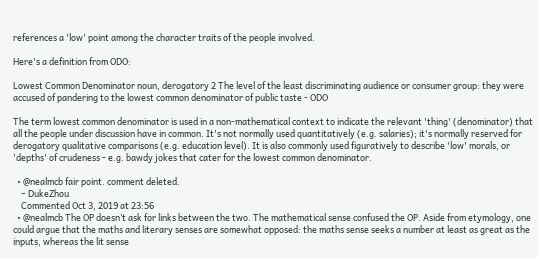references a 'low' point among the character traits of the people involved.

Here's a definition from ODO:

Lowest Common Denominator noun, derogatory 2 The level of the least discriminating audience or consumer group: they were accused of pandering to the lowest common denominator of public taste - ODO

The term lowest common denominator is used in a non-mathematical context to indicate the relevant 'thing' (denominator) that all the people under discussion have in common. It's not normally used quantitatively (e.g. salaries); it's normally reserved for derogatory qualitative comparisons (e.g. education level). It is also commonly used figuratively to describe 'low' morals, or 'depths' of crudeness - e.g. bawdy jokes that cater for the lowest common denominator.

  • @nealmcb fair point. comment deleted.
    – DukeZhou
    Commented Oct 3, 2019 at 23:56
  • @nealmcb The OP doesn’t ask for links between the two. The mathematical sense confused the OP. Aside from etymology, one could argue that the maths and literary senses are somewhat opposed: the maths sense seeks a number at least as great as the inputs, whereas the lit sense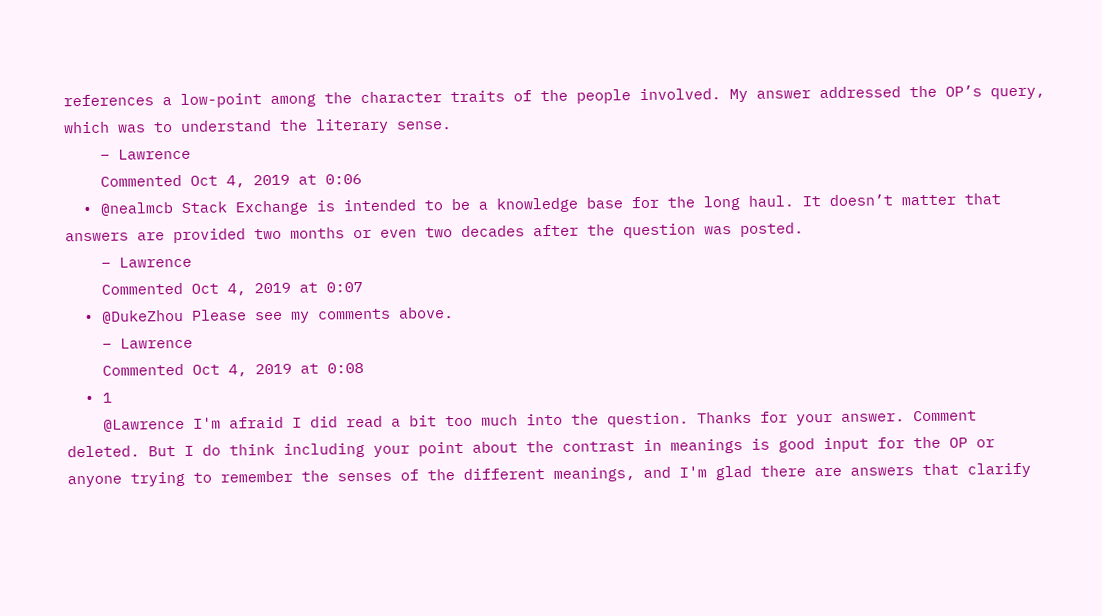references a low-point among the character traits of the people involved. My answer addressed the OP’s query, which was to understand the literary sense.
    – Lawrence
    Commented Oct 4, 2019 at 0:06
  • @nealmcb Stack Exchange is intended to be a knowledge base for the long haul. It doesn’t matter that answers are provided two months or even two decades after the question was posted.
    – Lawrence
    Commented Oct 4, 2019 at 0:07
  • @DukeZhou Please see my comments above.
    – Lawrence
    Commented Oct 4, 2019 at 0:08
  • 1
    @Lawrence I'm afraid I did read a bit too much into the question. Thanks for your answer. Comment deleted. But I do think including your point about the contrast in meanings is good input for the OP or anyone trying to remember the senses of the different meanings, and I'm glad there are answers that clarify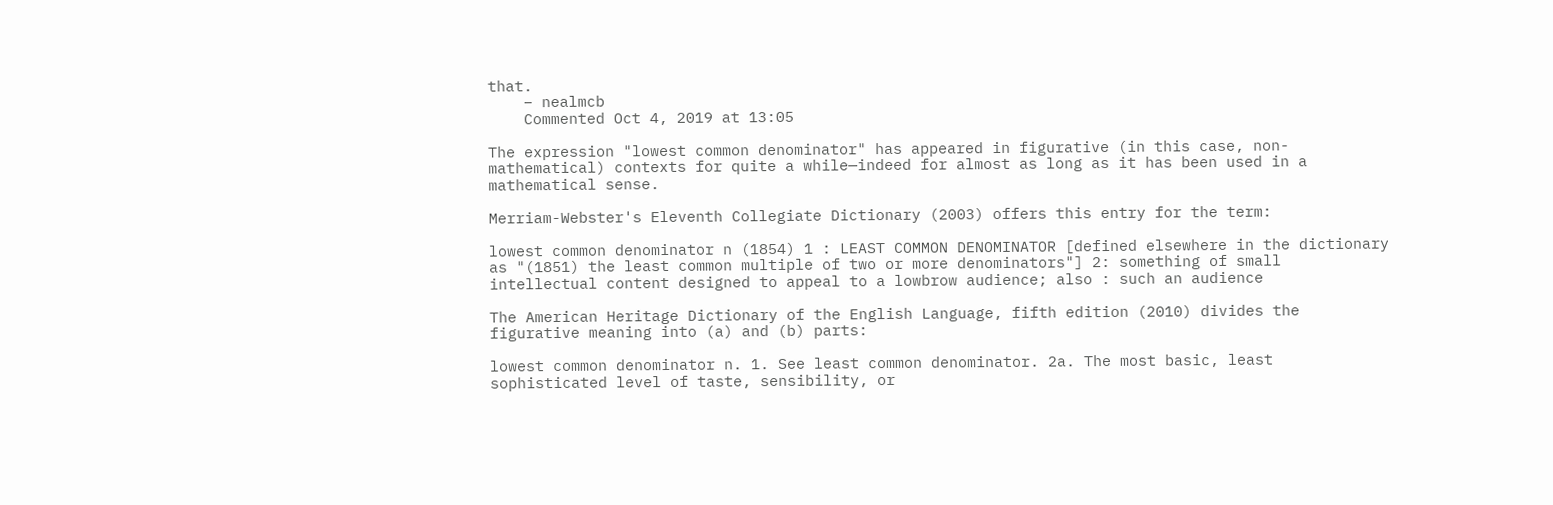that.
    – nealmcb
    Commented Oct 4, 2019 at 13:05

The expression "lowest common denominator" has appeared in figurative (in this case, non-mathematical) contexts for quite a while—indeed for almost as long as it has been used in a mathematical sense.

Merriam-Webster's Eleventh Collegiate Dictionary (2003) offers this entry for the term:

lowest common denominator n (1854) 1 : LEAST COMMON DENOMINATOR [defined elsewhere in the dictionary as "(1851) the least common multiple of two or more denominators"] 2: something of small intellectual content designed to appeal to a lowbrow audience; also : such an audience

The American Heritage Dictionary of the English Language, fifth edition (2010) divides the figurative meaning into (a) and (b) parts:

lowest common denominator n. 1. See least common denominator. 2a. The most basic, least sophisticated level of taste, sensibility, or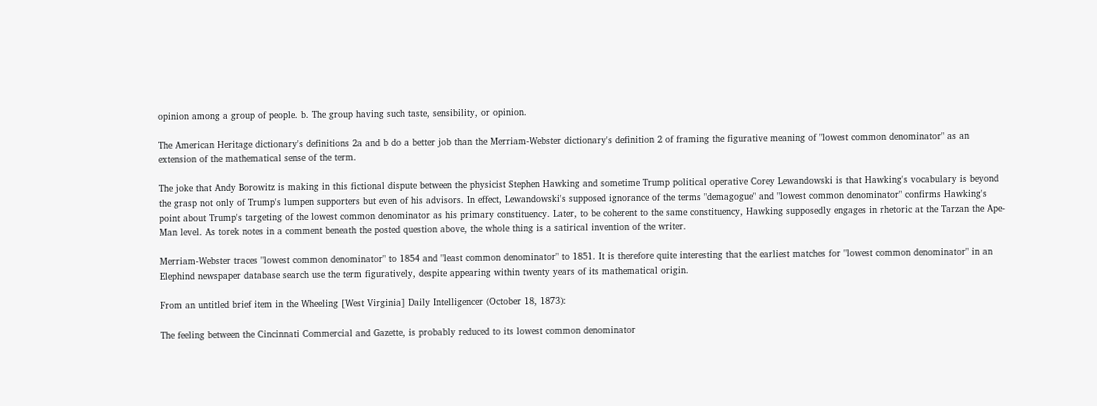opinion among a group of people. b. The group having such taste, sensibility, or opinion.

The American Heritage dictionary's definitions 2a and b do a better job than the Merriam-Webster dictionary's definition 2 of framing the figurative meaning of "lowest common denominator" as an extension of the mathematical sense of the term.

The joke that Andy Borowitz is making in this fictional dispute between the physicist Stephen Hawking and sometime Trump political operative Corey Lewandowski is that Hawking's vocabulary is beyond the grasp not only of Trump's lumpen supporters but even of his advisors. In effect, Lewandowski's supposed ignorance of the terms "demagogue" and "lowest common denominator" confirms Hawking's point about Trump's targeting of the lowest common denominator as his primary constituency. Later, to be coherent to the same constituency, Hawking supposedly engages in rhetoric at the Tarzan the Ape-Man level. As torek notes in a comment beneath the posted question above, the whole thing is a satirical invention of the writer.

Merriam-Webster traces "lowest common denominator" to 1854 and "least common denominator" to 1851. It is therefore quite interesting that the earliest matches for "lowest common denominator" in an Elephind newspaper database search use the term figuratively, despite appearing within twenty years of its mathematical origin.

From an untitled brief item in the Wheeling [West Virginia] Daily Intelligencer (October 18, 1873):

The feeling between the Cincinnati Commercial and Gazette, is probably reduced to its lowest common denominator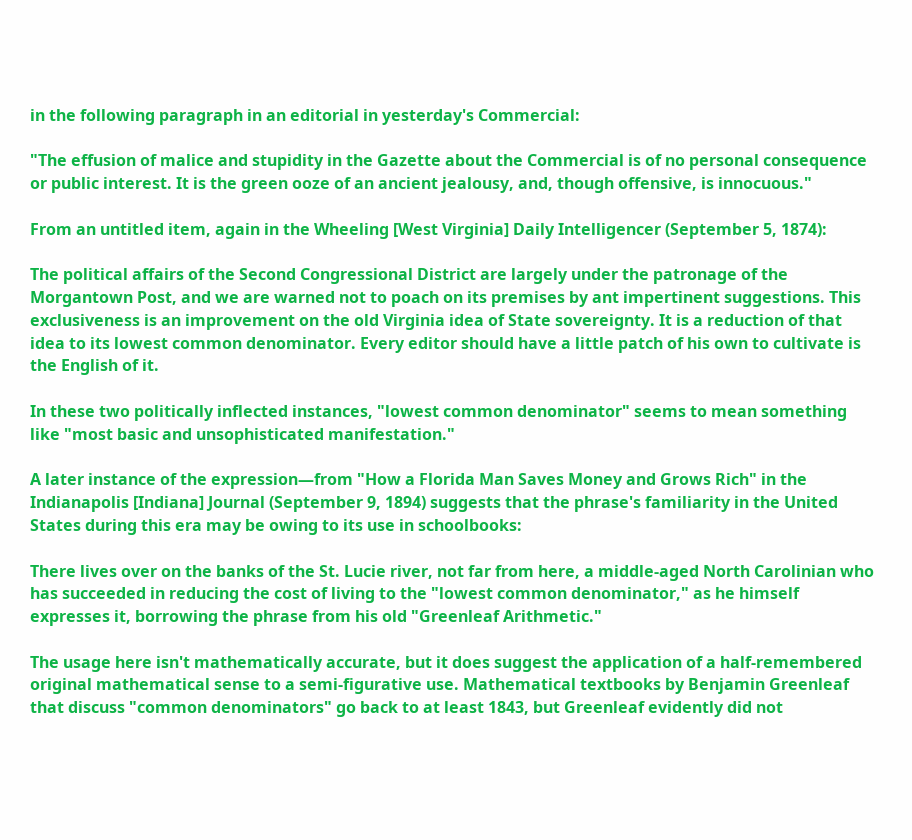in the following paragraph in an editorial in yesterday's Commercial:

"The effusion of malice and stupidity in the Gazette about the Commercial is of no personal consequence or public interest. It is the green ooze of an ancient jealousy, and, though offensive, is innocuous."

From an untitled item, again in the Wheeling [West Virginia] Daily Intelligencer (September 5, 1874):

The political affairs of the Second Congressional District are largely under the patronage of the Morgantown Post, and we are warned not to poach on its premises by ant impertinent suggestions. This exclusiveness is an improvement on the old Virginia idea of State sovereignty. It is a reduction of that idea to its lowest common denominator. Every editor should have a little patch of his own to cultivate is the English of it.

In these two politically inflected instances, "lowest common denominator" seems to mean something like "most basic and unsophisticated manifestation."

A later instance of the expression—from "How a Florida Man Saves Money and Grows Rich" in the Indianapolis [Indiana] Journal (September 9, 1894) suggests that the phrase's familiarity in the United States during this era may be owing to its use in schoolbooks:

There lives over on the banks of the St. Lucie river, not far from here, a middle-aged North Carolinian who has succeeded in reducing the cost of living to the "lowest common denominator," as he himself expresses it, borrowing the phrase from his old "Greenleaf Arithmetic."

The usage here isn't mathematically accurate, but it does suggest the application of a half-remembered original mathematical sense to a semi-figurative use. Mathematical textbooks by Benjamin Greenleaf that discuss "common denominators" go back to at least 1843, but Greenleaf evidently did not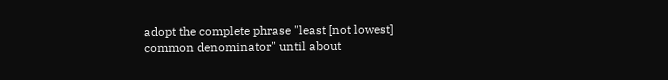adopt the complete phrase "least [not lowest] common denominator" until about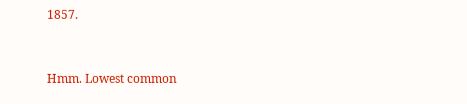1857.


Hmm. Lowest common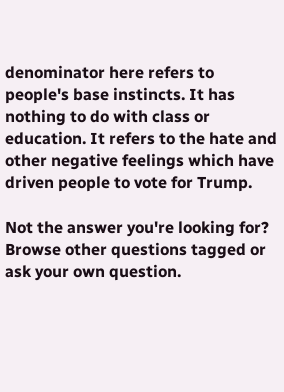denominator here refers to people's base instincts. It has nothing to do with class or education. It refers to the hate and other negative feelings which have driven people to vote for Trump.

Not the answer you're looking for? Browse other questions tagged or ask your own question.